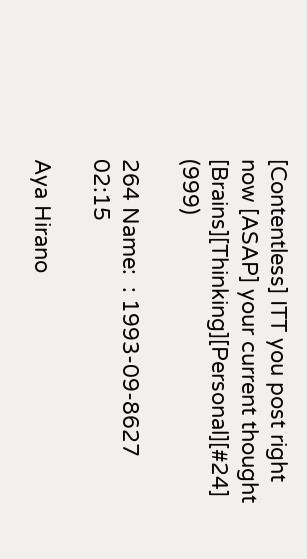[Contentless] ITT you post right now [ASAP] your current thought [Brains][Thinking][Personal][#24] (999)

264 Name:  : 1993-09-8627 02:15

Aya Hirano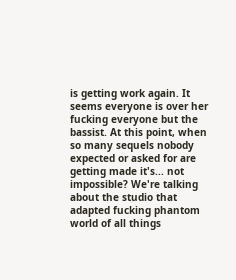is getting work again. It seems everyone is over her fucking everyone but the bassist. At this point, when so many sequels nobody expected or asked for are getting made it's... not impossible? We're talking about the studio that adapted fucking phantom world of all things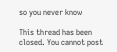so you never know

This thread has been closed. You cannot post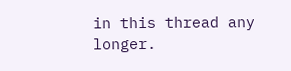in this thread any longer.